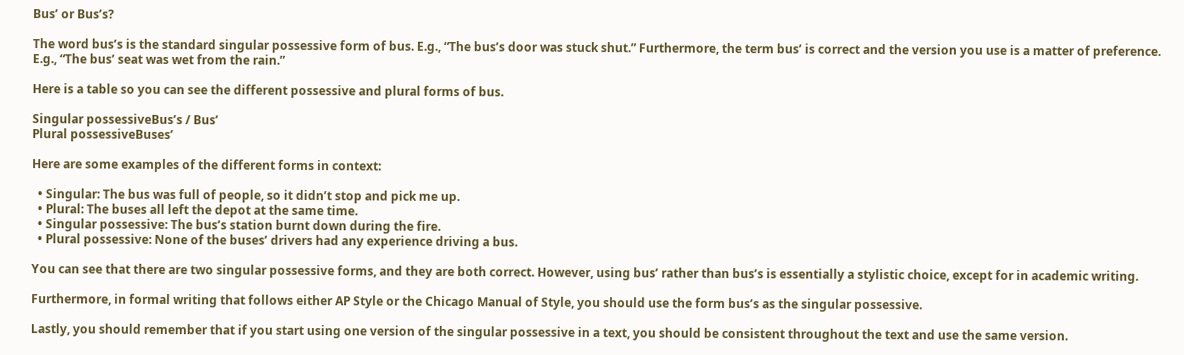Bus’ or Bus’s?

The word bus’s is the standard singular possessive form of bus. E.g., “The bus’s door was stuck shut.” Furthermore, the term bus’ is correct and the version you use is a matter of preference. E.g., “The bus’ seat was wet from the rain.”

Here is a table so you can see the different possessive and plural forms of bus.

Singular possessiveBus’s / Bus’
Plural possessiveBuses’

Here are some examples of the different forms in context:

  • Singular: The bus was full of people, so it didn’t stop and pick me up.
  • Plural: The buses all left the depot at the same time.
  • Singular possessive: The bus’s station burnt down during the fire.
  • Plural possessive: None of the buses’ drivers had any experience driving a bus.

You can see that there are two singular possessive forms, and they are both correct. However, using bus’ rather than bus’s is essentially a stylistic choice, except for in academic writing.

Furthermore, in formal writing that follows either AP Style or the Chicago Manual of Style, you should use the form bus’s as the singular possessive.

Lastly, you should remember that if you start using one version of the singular possessive in a text, you should be consistent throughout the text and use the same version.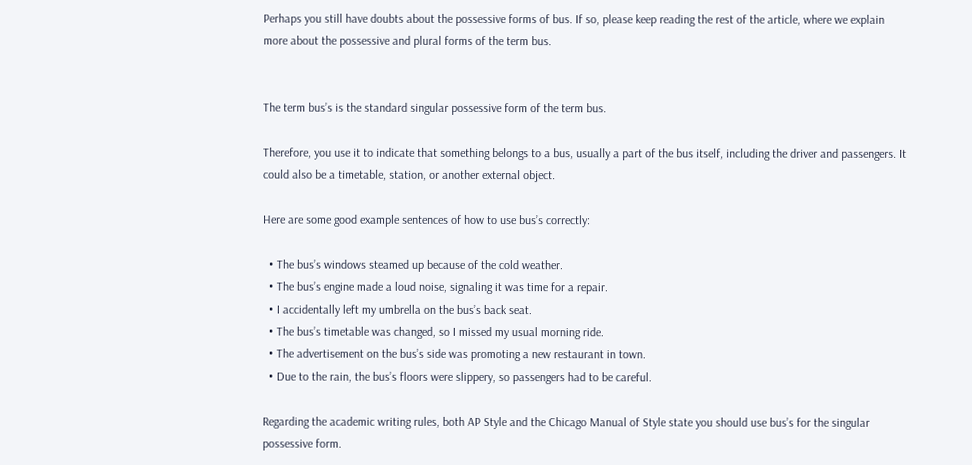Perhaps you still have doubts about the possessive forms of bus. If so, please keep reading the rest of the article, where we explain more about the possessive and plural forms of the term bus.


The term bus’s is the standard singular possessive form of the term bus.

Therefore, you use it to indicate that something belongs to a bus, usually a part of the bus itself, including the driver and passengers. It could also be a timetable, station, or another external object.

Here are some good example sentences of how to use bus’s correctly:

  • The bus’s windows steamed up because of the cold weather.
  • The bus’s engine made a loud noise, signaling it was time for a repair.
  • I accidentally left my umbrella on the bus’s back seat.
  • The bus’s timetable was changed, so I missed my usual morning ride.
  • The advertisement on the bus’s side was promoting a new restaurant in town.
  • Due to the rain, the bus’s floors were slippery, so passengers had to be careful.

Regarding the academic writing rules, both AP Style and the Chicago Manual of Style state you should use bus’s for the singular possessive form.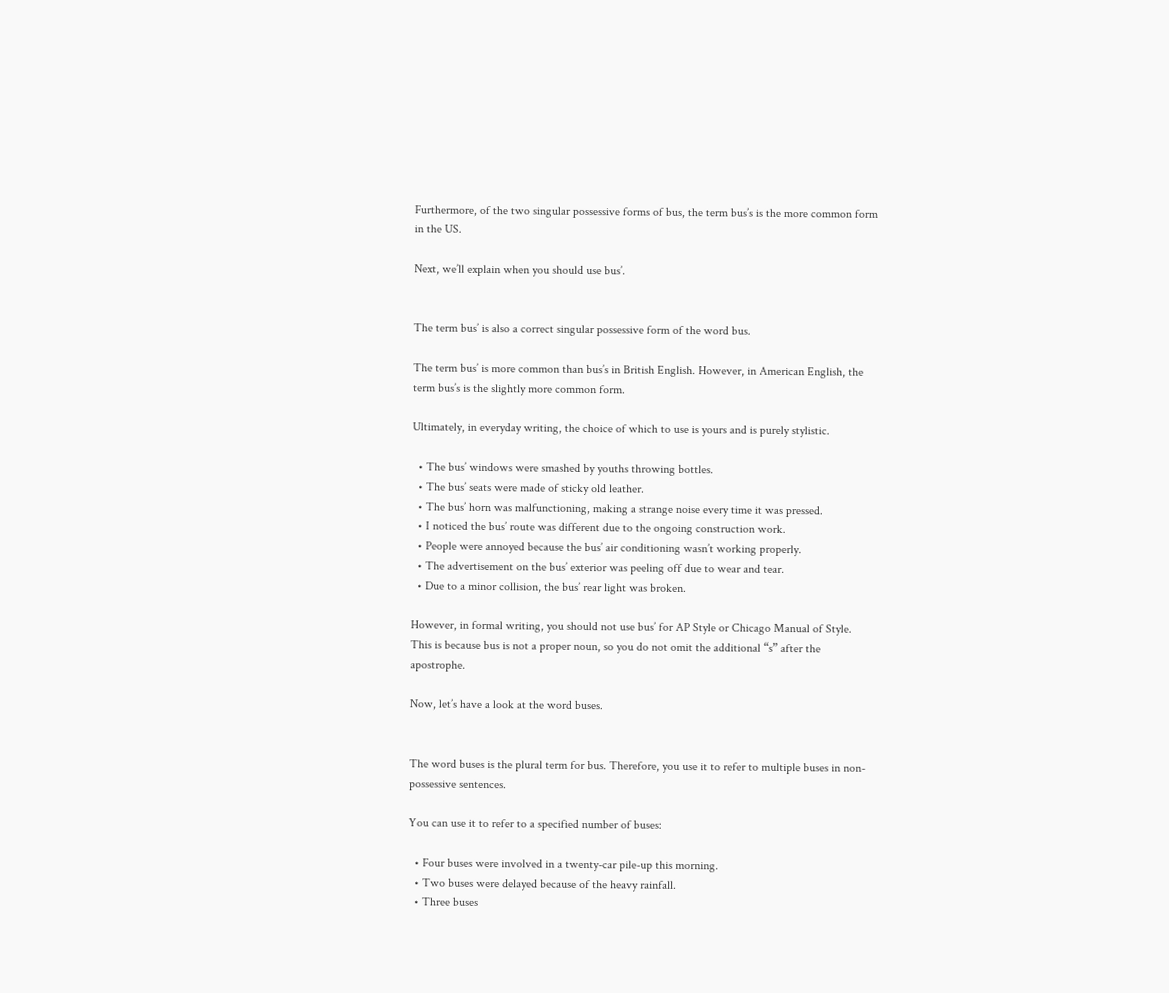Furthermore, of the two singular possessive forms of bus, the term bus’s is the more common form in the US.

Next, we’ll explain when you should use bus’.


The term bus’ is also a correct singular possessive form of the word bus.

The term bus’ is more common than bus’s in British English. However, in American English, the term bus’s is the slightly more common form.

Ultimately, in everyday writing, the choice of which to use is yours and is purely stylistic.

  • The bus’ windows were smashed by youths throwing bottles.
  • The bus’ seats were made of sticky old leather.
  • The bus’ horn was malfunctioning, making a strange noise every time it was pressed.
  • I noticed the bus’ route was different due to the ongoing construction work.
  • People were annoyed because the bus’ air conditioning wasn’t working properly.
  • The advertisement on the bus’ exterior was peeling off due to wear and tear.
  • Due to a minor collision, the bus’ rear light was broken.

However, in formal writing, you should not use bus’ for AP Style or Chicago Manual of Style. This is because bus is not a proper noun, so you do not omit the additional “s” after the apostrophe.

Now, let’s have a look at the word buses.


The word buses is the plural term for bus. Therefore, you use it to refer to multiple buses in non-possessive sentences.

You can use it to refer to a specified number of buses:

  • Four buses were involved in a twenty-car pile-up this morning.
  • Two buses were delayed because of the heavy rainfall.
  • Three buses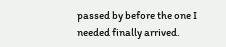passed by before the one I needed finally arrived.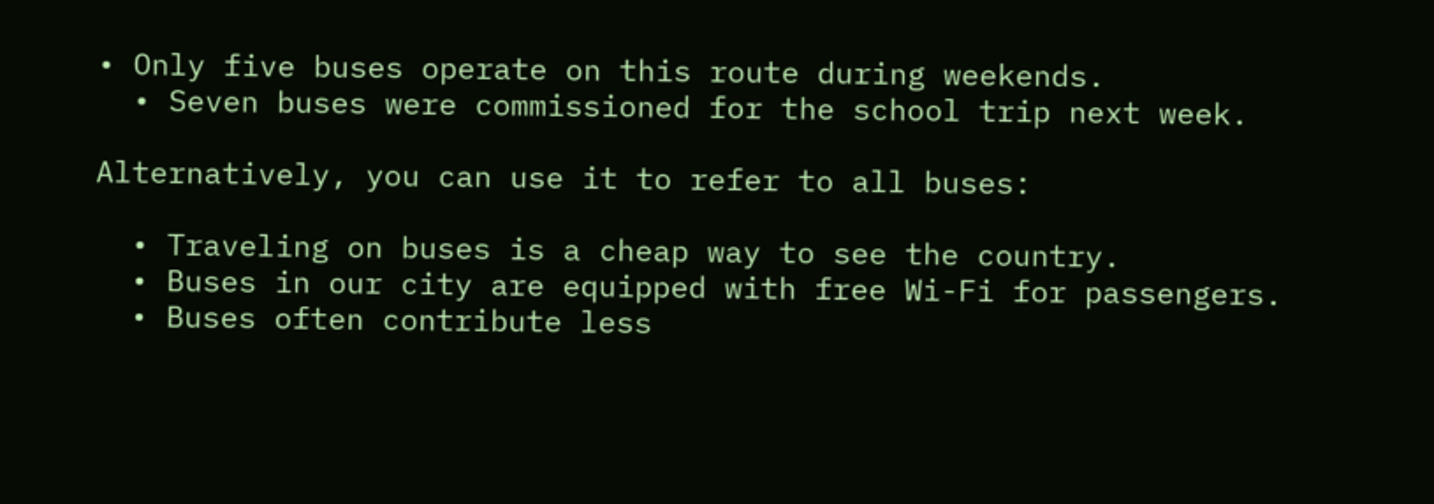• Only five buses operate on this route during weekends.
  • Seven buses were commissioned for the school trip next week.

Alternatively, you can use it to refer to all buses:

  • Traveling on buses is a cheap way to see the country.
  • Buses in our city are equipped with free Wi-Fi for passengers.
  • Buses often contribute less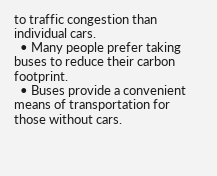to traffic congestion than individual cars.
  • Many people prefer taking buses to reduce their carbon footprint.
  • Buses provide a convenient means of transportation for those without cars.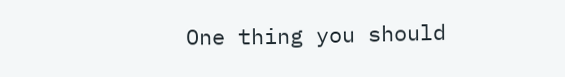One thing you should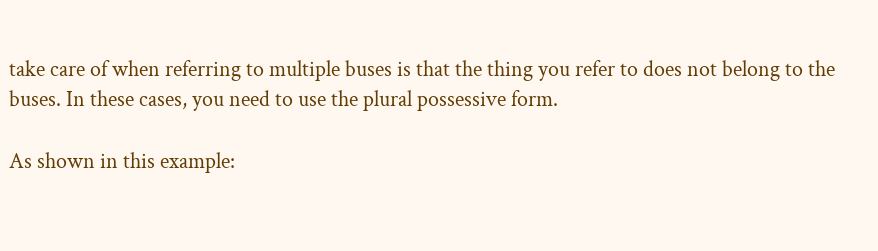take care of when referring to multiple buses is that the thing you refer to does not belong to the buses. In these cases, you need to use the plural possessive form.

As shown in this example: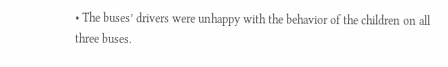• The buses’ drivers were unhappy with the behavior of the children on all three buses.